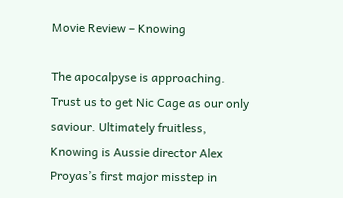Movie Review – Knowing

The apocalpyse is approaching. Trust us to get Nic Cage as our only saviour. Ultimately fruitless, Knowing is Aussie director Alex Proyas’s first major misstep in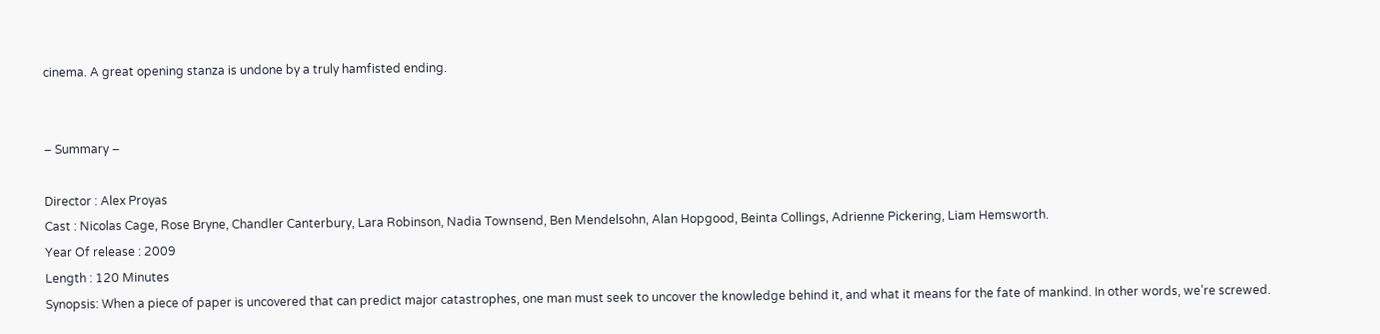cinema. A great opening stanza is undone by a truly hamfisted ending.


– Summary –

Director : Alex Proyas
Cast : Nicolas Cage, Rose Bryne, Chandler Canterbury, Lara Robinson, Nadia Townsend, Ben Mendelsohn, Alan Hopgood, Beinta Collings, Adrienne Pickering, Liam Hemsworth.
Year Of release : 2009
Length : 120 Minutes
Synopsis: When a piece of paper is uncovered that can predict major catastrophes, one man must seek to uncover the knowledge behind it, and what it means for the fate of mankind. In other words, we’re screwed.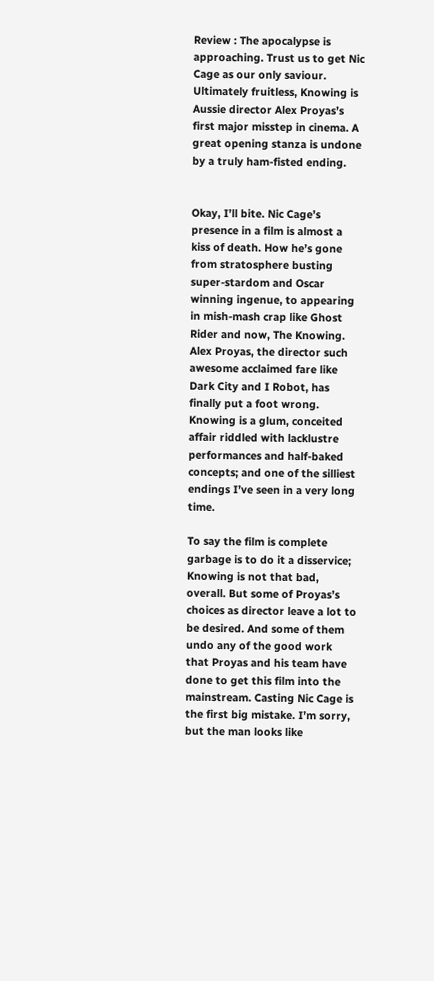Review : The apocalypse is approaching. Trust us to get Nic Cage as our only saviour. Ultimately fruitless, Knowing is Aussie director Alex Proyas’s first major misstep in cinema. A great opening stanza is undone by a truly ham-fisted ending.


Okay, I’ll bite. Nic Cage’s presence in a film is almost a kiss of death. How he’s gone from stratosphere busting super-stardom and Oscar winning ingenue, to appearing in mish-mash crap like Ghost Rider and now, The Knowing. Alex Proyas, the director such awesome acclaimed fare like Dark City and I Robot, has finally put a foot wrong.  Knowing is a glum, conceited affair riddled with lacklustre performances and half-baked concepts; and one of the silliest endings I’ve seen in a very long time.

To say the film is complete garbage is to do it a disservice; Knowing is not that bad, overall. But some of Proyas’s choices as director leave a lot to be desired. And some of them undo any of the good work that Proyas and his team have done to get this film into the mainstream. Casting Nic Cage is the first big mistake. I’m sorry, but the man looks like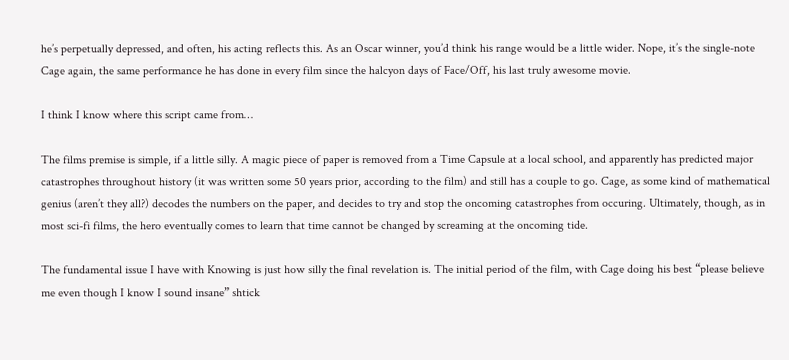he’s perpetually depressed, and often, his acting reflects this. As an Oscar winner, you’d think his range would be a little wider. Nope, it’s the single-note Cage again, the same performance he has done in every film since the halcyon days of Face/Off, his last truly awesome movie.

I think I know where this script came from…

The films premise is simple, if a little silly. A magic piece of paper is removed from a Time Capsule at a local school, and apparently has predicted major catastrophes throughout history (it was written some 50 years prior, according to the film) and still has a couple to go. Cage, as some kind of mathematical genius (aren’t they all?) decodes the numbers on the paper, and decides to try and stop the oncoming catastrophes from occuring. Ultimately, though, as in most sci-fi films, the hero eventually comes to learn that time cannot be changed by screaming at the oncoming tide.

The fundamental issue I have with Knowing is just how silly the final revelation is. The initial period of the film, with Cage doing his best “please believe me even though I know I sound insane” shtick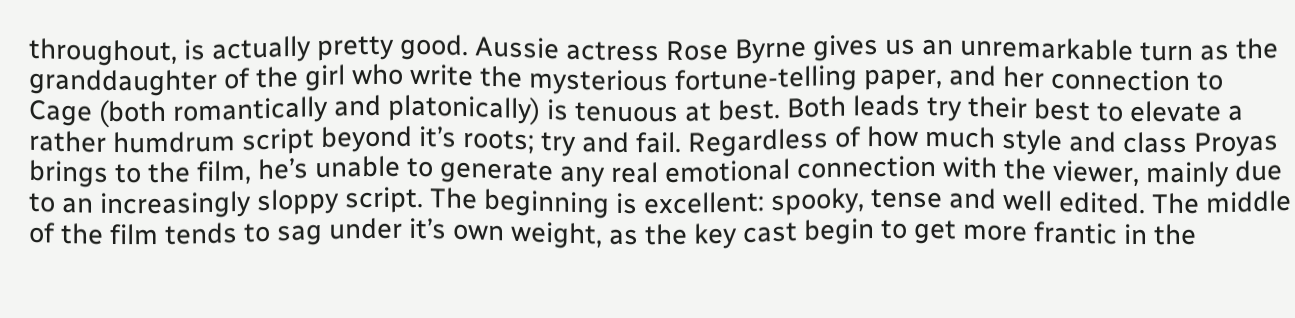throughout, is actually pretty good. Aussie actress Rose Byrne gives us an unremarkable turn as the granddaughter of the girl who write the mysterious fortune-telling paper, and her connection to Cage (both romantically and platonically) is tenuous at best. Both leads try their best to elevate a rather humdrum script beyond it’s roots; try and fail. Regardless of how much style and class Proyas brings to the film, he’s unable to generate any real emotional connection with the viewer, mainly due to an increasingly sloppy script. The beginning is excellent: spooky, tense and well edited. The middle of the film tends to sag under it’s own weight, as the key cast begin to get more frantic in the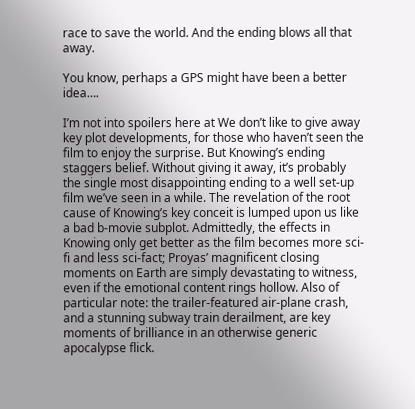race to save the world. And the ending blows all that away.

You know, perhaps a GPS might have been a better idea….

I’m not into spoilers here at We don’t like to give away key plot developments, for those who haven’t seen the film to enjoy the surprise. But Knowing’s ending staggers belief. Without giving it away, it’s probably the single most disappointing ending to a well set-up film we’ve seen in a while. The revelation of the root cause of Knowing’s key conceit is lumped upon us like a bad b-movie subplot. Admittedly, the effects in Knowing only get better as the film becomes more sci-fi and less sci-fact; Proyas’ magnificent closing moments on Earth are simply devastating to witness, even if the emotional content rings hollow. Also of particular note: the trailer-featured air-plane crash, and a stunning subway train derailment, are key moments of brilliance in an otherwise generic apocalypse flick.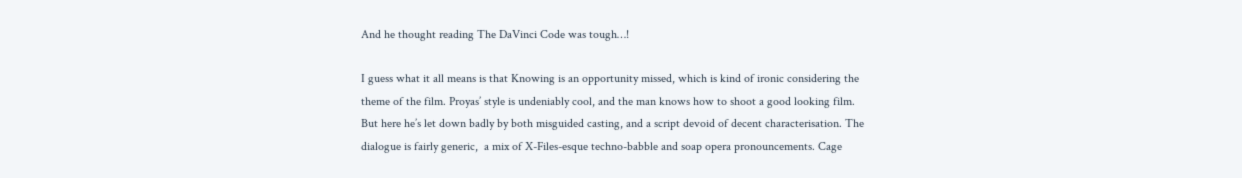And he thought reading The DaVinci Code was tough…!

I guess what it all means is that Knowing is an opportunity missed, which is kind of ironic considering the theme of the film. Proyas’ style is undeniably cool, and the man knows how to shoot a good looking film. But here he’s let down badly by both misguided casting, and a script devoid of decent characterisation. The dialogue is fairly generic,  a mix of X-Files-esque techno-babble and soap opera pronouncements. Cage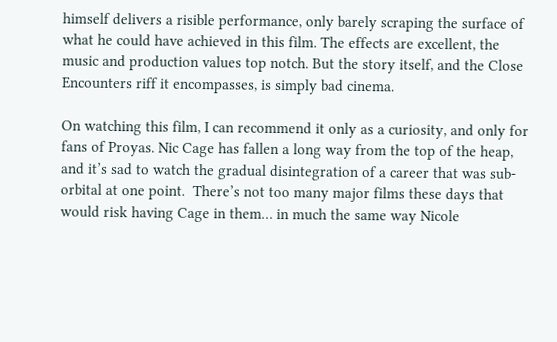himself delivers a risible performance, only barely scraping the surface of what he could have achieved in this film. The effects are excellent, the music and production values top notch. But the story itself, and the Close Encounters riff it encompasses, is simply bad cinema.

On watching this film, I can recommend it only as a curiosity, and only for fans of Proyas. Nic Cage has fallen a long way from the top of the heap, and it’s sad to watch the gradual disintegration of a career that was sub-orbital at one point.  There’s not too many major films these days that would risk having Cage in them… in much the same way Nicole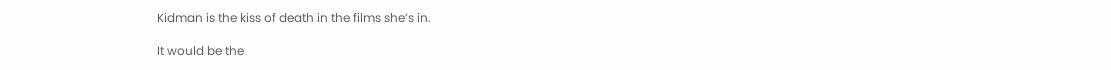Kidman is the kiss of death in the films she’s in.

It would be the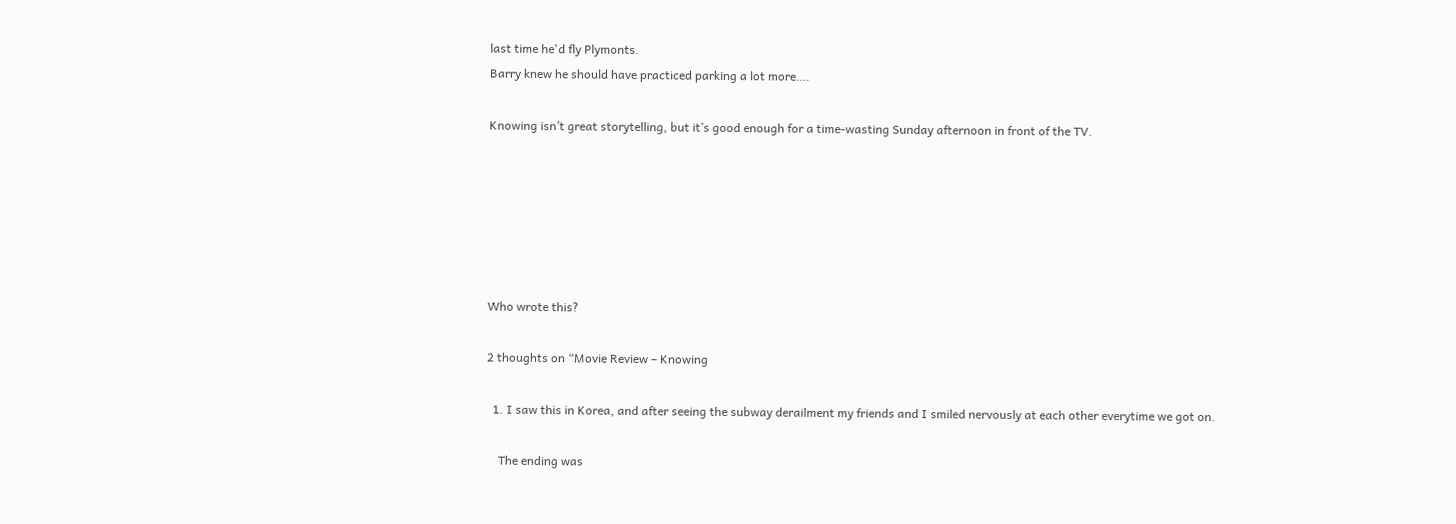last time he'd fly Plymonts.
Barry knew he should have practiced parking a lot more….

Knowing isn’t great storytelling, but it’s good enough for a time-wasting Sunday afternoon in front of the TV.






Who wrote this?

2 thoughts on “Movie Review – Knowing

  1. I saw this in Korea, and after seeing the subway derailment my friends and I smiled nervously at each other everytime we got on.

    The ending was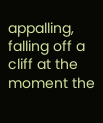appalling, falling off a cliff at the moment the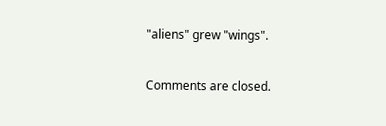"aliens" grew "wings".

Comments are closed.